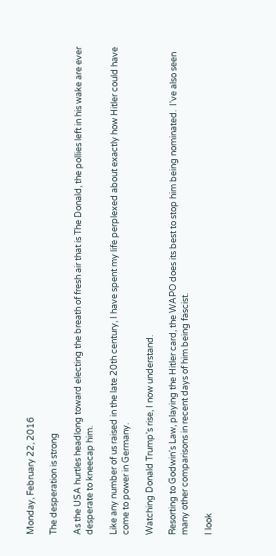Monday, February 22, 2016

The desperation is strong

As the USA hurtles headlong toward electing the breath of fresh air that is The Donald, the pollies left in his wake are ever desperate to kneecap him.

Like any number of us raised in the late 20th century, I have spent my life perplexed about exactly how Hitler could have come to power in Germany.

Watching Donald Trump's rise, I now understand.

Resorting to Godwin's Law, playing the Hitler card, the WAPO does its best to stop him being nominated.  I've also seen many other comparisons in recent days of him being fascist.

I look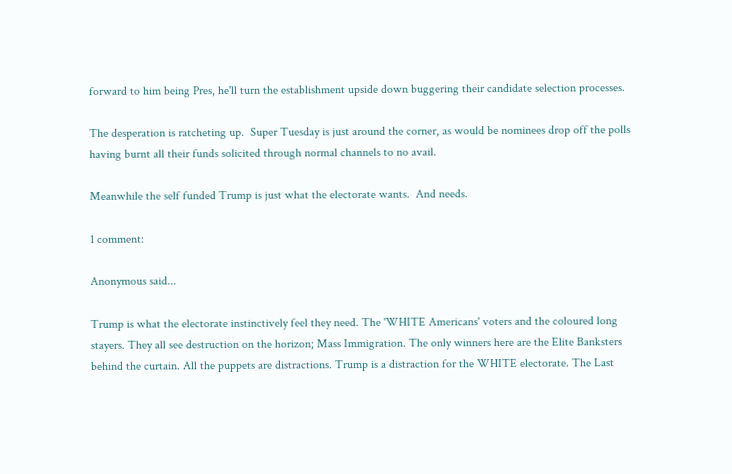forward to him being Pres, he'll turn the establishment upside down buggering their candidate selection processes.

The desperation is ratcheting up.  Super Tuesday is just around the corner, as would be nominees drop off the polls having burnt all their funds solicited through normal channels to no avail.

Meanwhile the self funded Trump is just what the electorate wants.  And needs.

1 comment:

Anonymous said...

Trump is what the electorate instinctively feel they need. The 'WHITE Americans' voters and the coloured long stayers. They all see destruction on the horizon; Mass Immigration. The only winners here are the Elite Banksters behind the curtain. All the puppets are distractions. Trump is a distraction for the WHITE electorate. The Last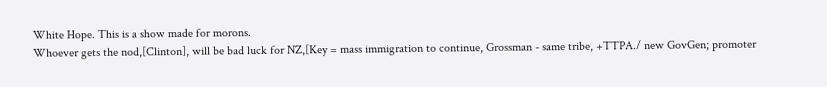White Hope. This is a show made for morons.
Whoever gets the nod,[Clinton], will be bad luck for NZ,[Key = mass immigration to continue, Grossman - same tribe, +TTPA./ new GovGen; promoter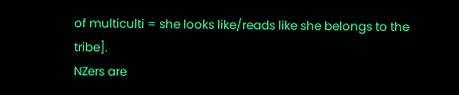of multiculti = she looks like/reads like she belongs to the tribe].
NZers are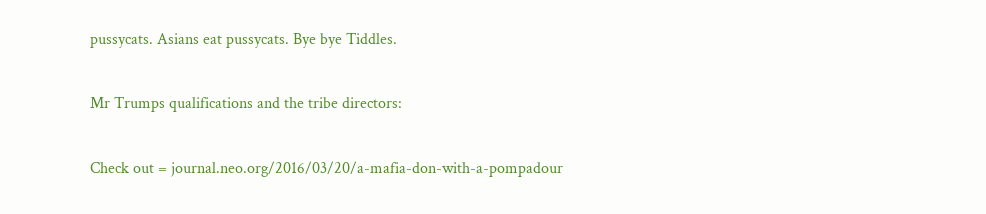pussycats. Asians eat pussycats. Bye bye Tiddles.

Mr Trumps qualifications and the tribe directors:

Check out = journal.neo.org/2016/03/20/a-mafia-don-with-a-pompadour